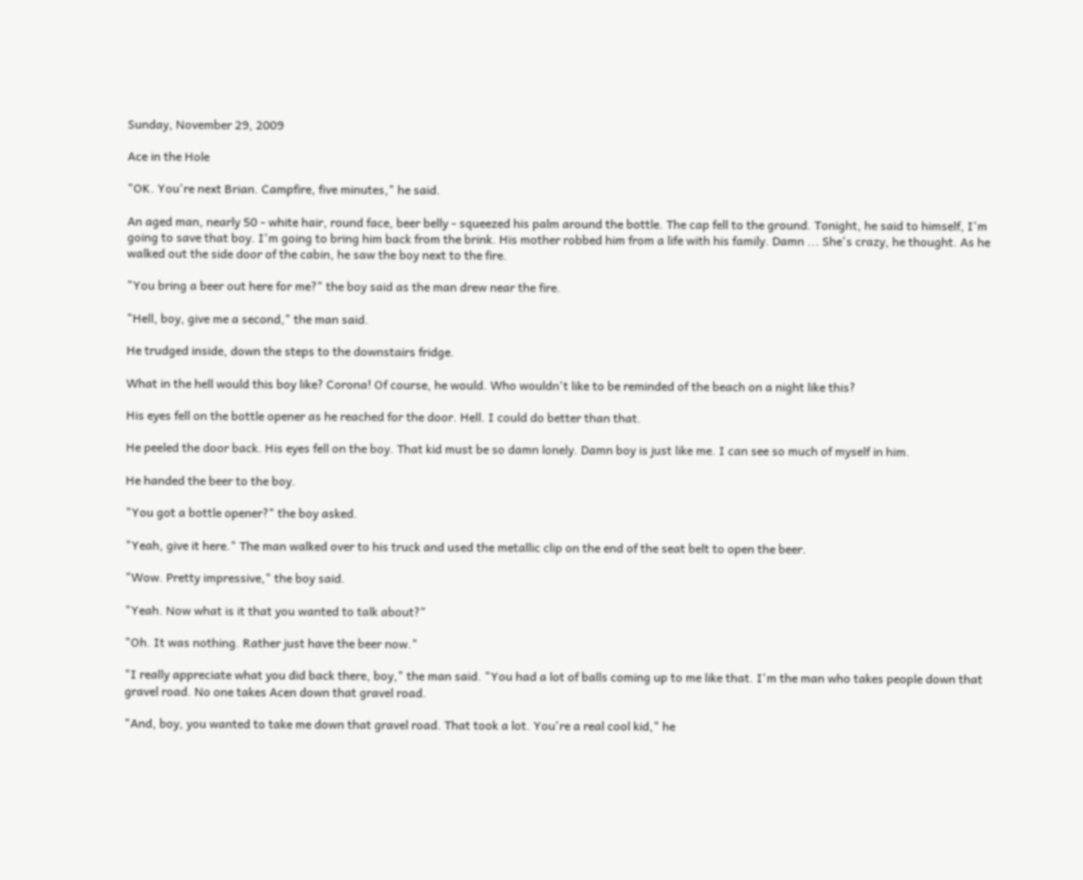Sunday, November 29, 2009

Ace in the Hole

"OK. You're next Brian. Campfire, five minutes," he said.

An aged man, nearly 50 - white hair, round face, beer belly - squeezed his palm around the bottle. The cap fell to the ground. Tonight, he said to himself, I'm going to save that boy. I'm going to bring him back from the brink. His mother robbed him from a life with his family. Damn ... She's crazy, he thought. As he walked out the side door of the cabin, he saw the boy next to the fire.

"You bring a beer out here for me?" the boy said as the man drew near the fire.

"Hell, boy, give me a second," the man said.

He trudged inside, down the steps to the downstairs fridge.

What in the hell would this boy like? Corona! Of course, he would. Who wouldn't like to be reminded of the beach on a night like this?

His eyes fell on the bottle opener as he reached for the door. Hell. I could do better than that.

He peeled the door back. His eyes fell on the boy. That kid must be so damn lonely. Damn boy is just like me. I can see so much of myself in him.

He handed the beer to the boy.

"You got a bottle opener?" the boy asked.

"Yeah, give it here." The man walked over to his truck and used the metallic clip on the end of the seat belt to open the beer.

"Wow. Pretty impressive," the boy said.

"Yeah. Now what is it that you wanted to talk about?"

"Oh. It was nothing. Rather just have the beer now."

"I really appreciate what you did back there, boy," the man said. "You had a lot of balls coming up to me like that. I'm the man who takes people down that gravel road. No one takes Acen down that gravel road.

"And, boy, you wanted to take me down that gravel road. That took a lot. You're a real cool kid," he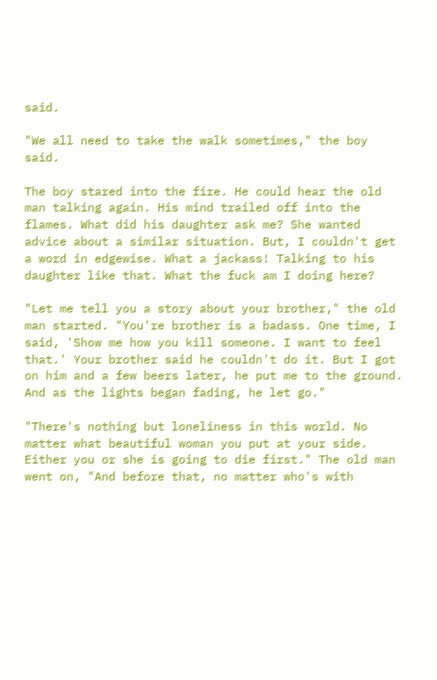said.

"We all need to take the walk sometimes," the boy said.

The boy stared into the fire. He could hear the old man talking again. His mind trailed off into the flames. What did his daughter ask me? She wanted advice about a similar situation. But, I couldn't get a word in edgewise. What a jackass! Talking to his daughter like that. What the fuck am I doing here?

"Let me tell you a story about your brother," the old man started. "You're brother is a badass. One time, I said, 'Show me how you kill someone. I want to feel that.' Your brother said he couldn't do it. But I got on him and a few beers later, he put me to the ground. And as the lights began fading, he let go."

"There's nothing but loneliness in this world. No matter what beautiful woman you put at your side. Either you or she is going to die first." The old man went on, "And before that, no matter who's with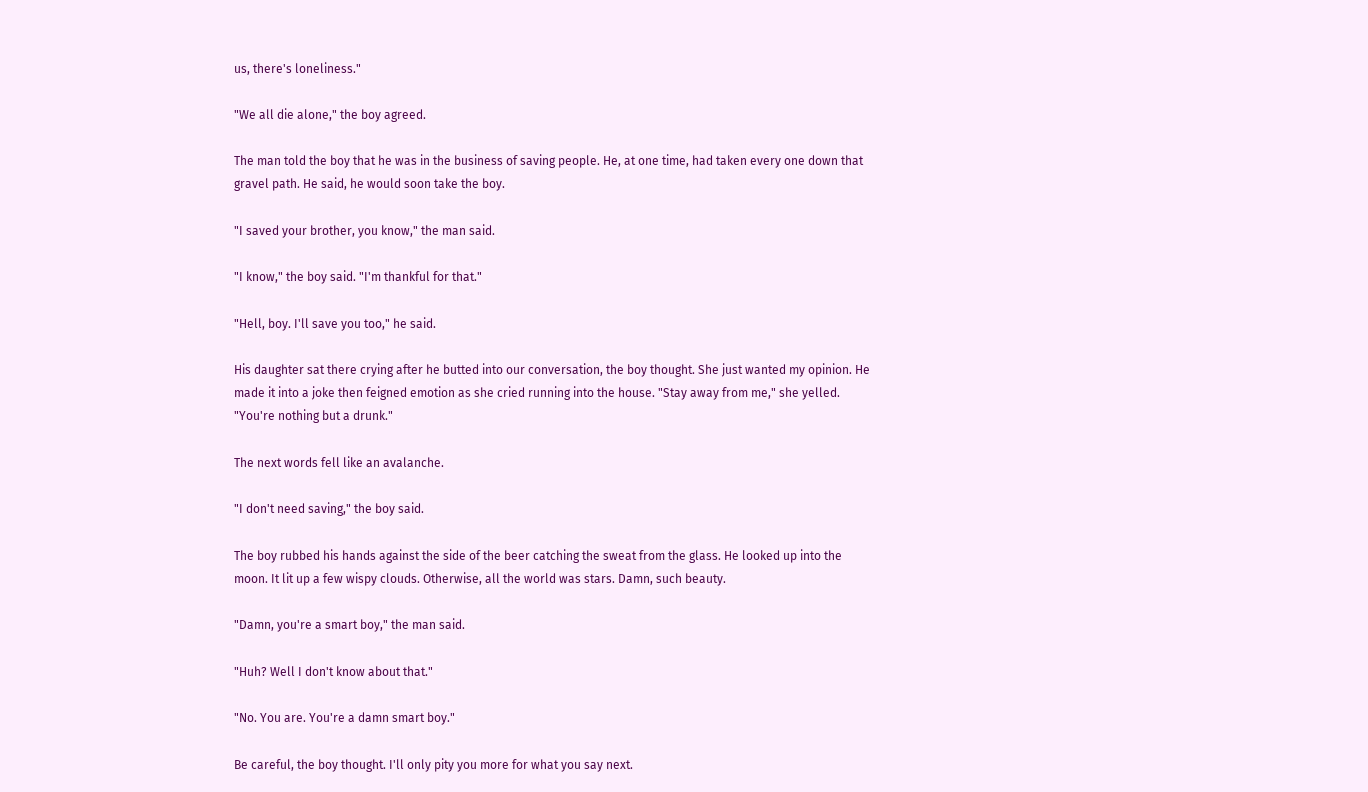us, there's loneliness."

"We all die alone," the boy agreed.

The man told the boy that he was in the business of saving people. He, at one time, had taken every one down that gravel path. He said, he would soon take the boy.

"I saved your brother, you know," the man said.

"I know," the boy said. "I'm thankful for that."

"Hell, boy. I'll save you too," he said.

His daughter sat there crying after he butted into our conversation, the boy thought. She just wanted my opinion. He made it into a joke then feigned emotion as she cried running into the house. "Stay away from me," she yelled. "You're nothing but a drunk."

The next words fell like an avalanche.

"I don't need saving," the boy said.

The boy rubbed his hands against the side of the beer catching the sweat from the glass. He looked up into the moon. It lit up a few wispy clouds. Otherwise, all the world was stars. Damn, such beauty.

"Damn, you're a smart boy," the man said.

"Huh? Well I don't know about that."

"No. You are. You're a damn smart boy."

Be careful, the boy thought. I'll only pity you more for what you say next.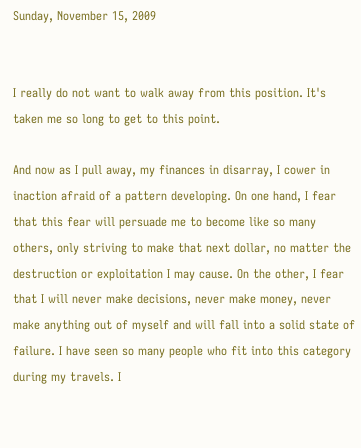Sunday, November 15, 2009


I really do not want to walk away from this position. It's taken me so long to get to this point.

And now as I pull away, my finances in disarray, I cower in inaction afraid of a pattern developing. On one hand, I fear that this fear will persuade me to become like so many others, only striving to make that next dollar, no matter the destruction or exploitation I may cause. On the other, I fear that I will never make decisions, never make money, never make anything out of myself and will fall into a solid state of failure. I have seen so many people who fit into this category during my travels. I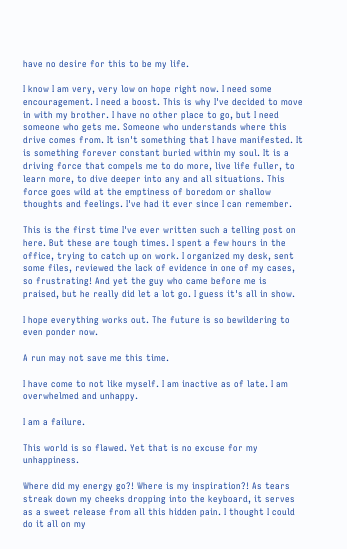have no desire for this to be my life.

I know I am very, very low on hope right now. I need some encouragement. I need a boost. This is why I've decided to move in with my brother. I have no other place to go, but I need someone who gets me. Someone who understands where this drive comes from. It isn't something that I have manifested. It is something forever constant buried within my soul. It is a driving force that compels me to do more, live life fuller, to learn more, to dive deeper into any and all situations. This force goes wild at the emptiness of boredom or shallow thoughts and feelings. I've had it ever since I can remember.

This is the first time I've ever written such a telling post on here. But these are tough times. I spent a few hours in the office, trying to catch up on work. I organized my desk, sent some files, reviewed the lack of evidence in one of my cases, so frustrating! And yet the guy who came before me is praised, but he really did let a lot go. I guess it's all in show.

I hope everything works out. The future is so bewildering to even ponder now.

A run may not save me this time.

I have come to not like myself. I am inactive as of late. I am overwhelmed and unhappy.

I am a failure.

This world is so flawed. Yet that is no excuse for my unhappiness.

Where did my energy go?! Where is my inspiration?! As tears streak down my cheeks dropping into the keyboard, it serves as a sweet release from all this hidden pain. I thought I could do it all on my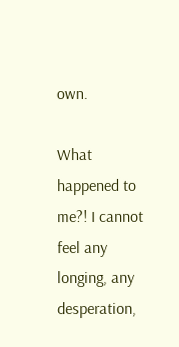own.

What happened to me?! I cannot feel any longing, any desperation,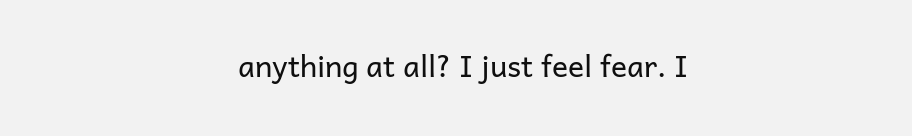anything at all? I just feel fear. I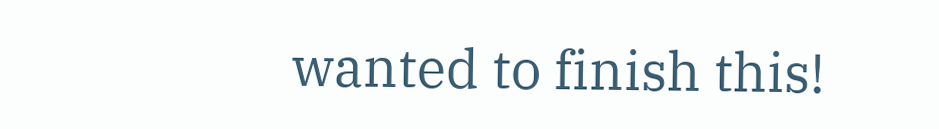wanted to finish this!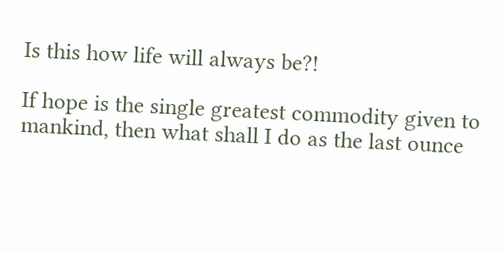Is this how life will always be?!

If hope is the single greatest commodity given to mankind, then what shall I do as the last ounce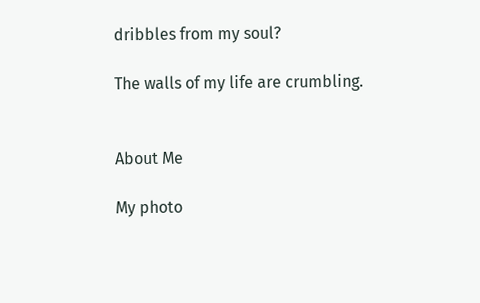dribbles from my soul?

The walls of my life are crumbling.


About Me

My photo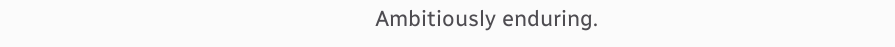Ambitiously enduring.